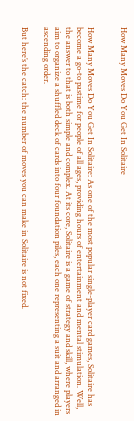How Many Moves Do You Get In Solitaire


How Many Moves Do You Get In Solitaire: As one of the most popular single-player card games, Solitaire has become a go-to pastime for people of all ages, providing hours of entertainment and mental stimulation. Well, the answer to that is both simple and complex. At its core, Solitaire is a game of strategy and skill, where players aim to organize a shuffled deck of cards into four foundation piles, each one representing a suit and arranged in ascending order.

But here’s the catch: the number of moves you can make in Solitaire is not fixed.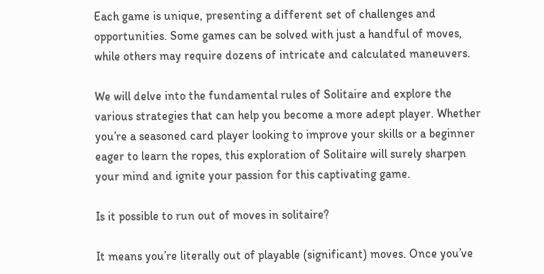Each game is unique, presenting a different set of challenges and opportunities. Some games can be solved with just a handful of moves, while others may require dozens of intricate and calculated maneuvers.

We will delve into the fundamental rules of Solitaire and explore the various strategies that can help you become a more adept player. Whether you’re a seasoned card player looking to improve your skills or a beginner eager to learn the ropes, this exploration of Solitaire will surely sharpen your mind and ignite your passion for this captivating game.

Is it possible to run out of moves in solitaire?

It means you’re literally out of playable (significant) moves. Once you’ve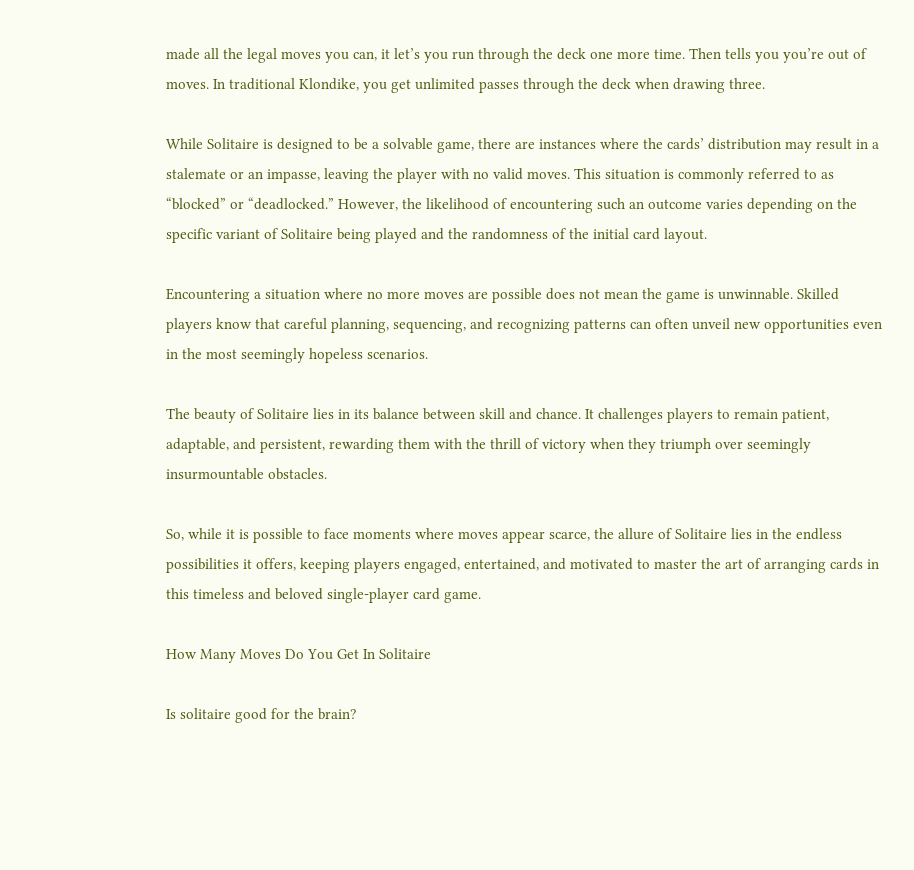made all the legal moves you can, it let’s you run through the deck one more time. Then tells you you’re out of moves. In traditional Klondike, you get unlimited passes through the deck when drawing three.

While Solitaire is designed to be a solvable game, there are instances where the cards’ distribution may result in a stalemate or an impasse, leaving the player with no valid moves. This situation is commonly referred to as “blocked” or “deadlocked.” However, the likelihood of encountering such an outcome varies depending on the specific variant of Solitaire being played and the randomness of the initial card layout.

Encountering a situation where no more moves are possible does not mean the game is unwinnable. Skilled players know that careful planning, sequencing, and recognizing patterns can often unveil new opportunities even in the most seemingly hopeless scenarios.

The beauty of Solitaire lies in its balance between skill and chance. It challenges players to remain patient, adaptable, and persistent, rewarding them with the thrill of victory when they triumph over seemingly insurmountable obstacles.

So, while it is possible to face moments where moves appear scarce, the allure of Solitaire lies in the endless possibilities it offers, keeping players engaged, entertained, and motivated to master the art of arranging cards in this timeless and beloved single-player card game.

How Many Moves Do You Get In Solitaire

Is solitaire good for the brain?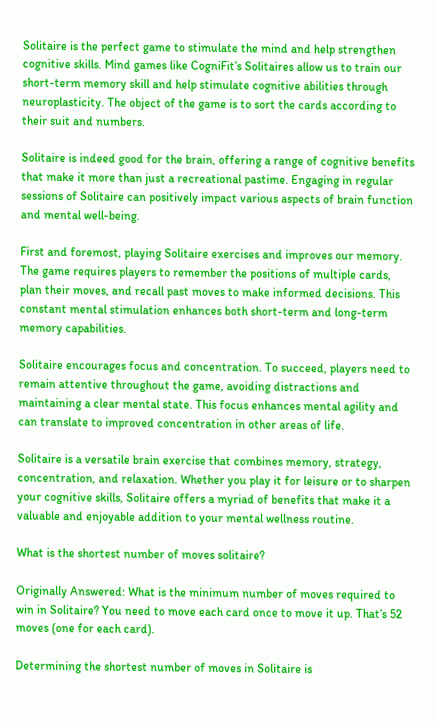Solitaire is the perfect game to stimulate the mind and help strengthen cognitive skills. Mind games like CogniFit’s Solitaires allow us to train our short-term memory skill and help stimulate cognitive abilities through neuroplasticity. The object of the game is to sort the cards according to their suit and numbers.

Solitaire is indeed good for the brain, offering a range of cognitive benefits that make it more than just a recreational pastime. Engaging in regular sessions of Solitaire can positively impact various aspects of brain function and mental well-being.

First and foremost, playing Solitaire exercises and improves our memory. The game requires players to remember the positions of multiple cards, plan their moves, and recall past moves to make informed decisions. This constant mental stimulation enhances both short-term and long-term memory capabilities.

Solitaire encourages focus and concentration. To succeed, players need to remain attentive throughout the game, avoiding distractions and maintaining a clear mental state. This focus enhances mental agility and can translate to improved concentration in other areas of life.

Solitaire is a versatile brain exercise that combines memory, strategy, concentration, and relaxation. Whether you play it for leisure or to sharpen your cognitive skills, Solitaire offers a myriad of benefits that make it a valuable and enjoyable addition to your mental wellness routine.

What is the shortest number of moves solitaire?

Originally Answered: What is the minimum number of moves required to win in Solitaire? You need to move each card once to move it up. That’s 52 moves (one for each card).

Determining the shortest number of moves in Solitaire is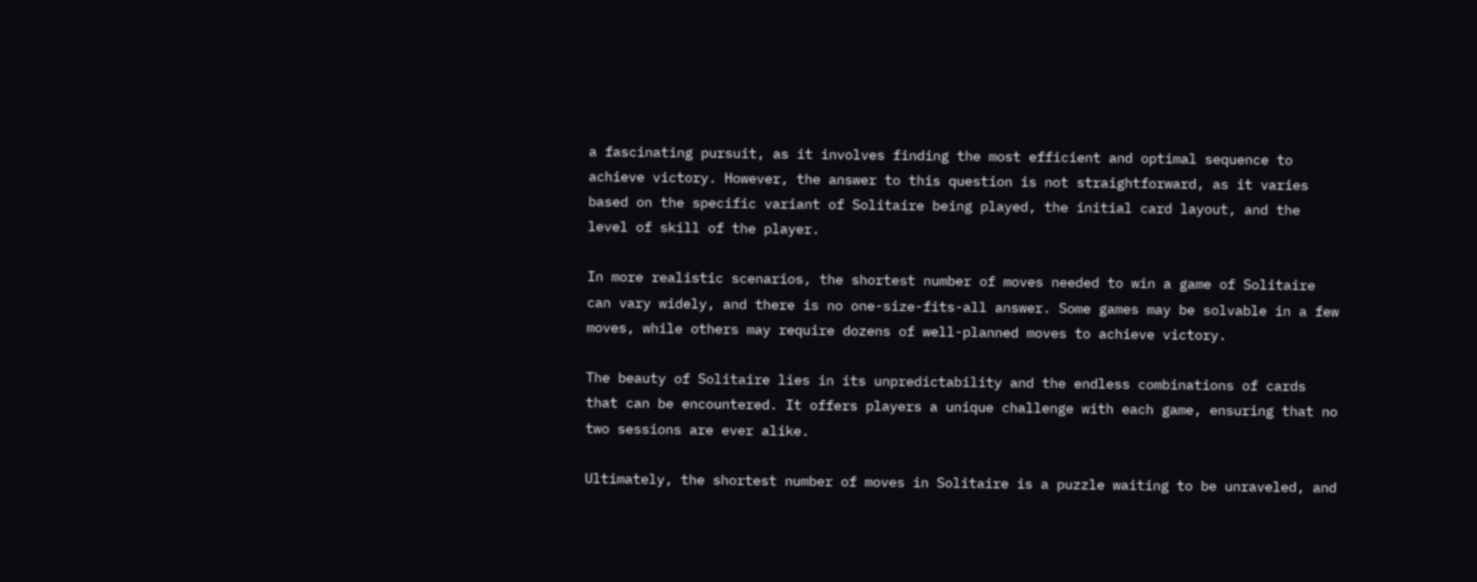a fascinating pursuit, as it involves finding the most efficient and optimal sequence to achieve victory. However, the answer to this question is not straightforward, as it varies based on the specific variant of Solitaire being played, the initial card layout, and the level of skill of the player.

In more realistic scenarios, the shortest number of moves needed to win a game of Solitaire can vary widely, and there is no one-size-fits-all answer. Some games may be solvable in a few moves, while others may require dozens of well-planned moves to achieve victory.

The beauty of Solitaire lies in its unpredictability and the endless combinations of cards that can be encountered. It offers players a unique challenge with each game, ensuring that no two sessions are ever alike.

Ultimately, the shortest number of moves in Solitaire is a puzzle waiting to be unraveled, and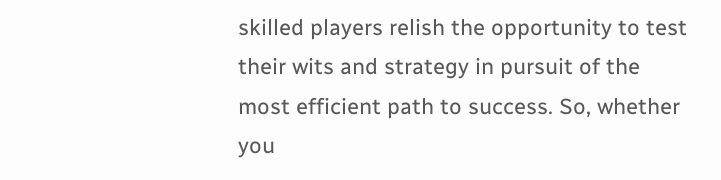skilled players relish the opportunity to test their wits and strategy in pursuit of the most efficient path to success. So, whether you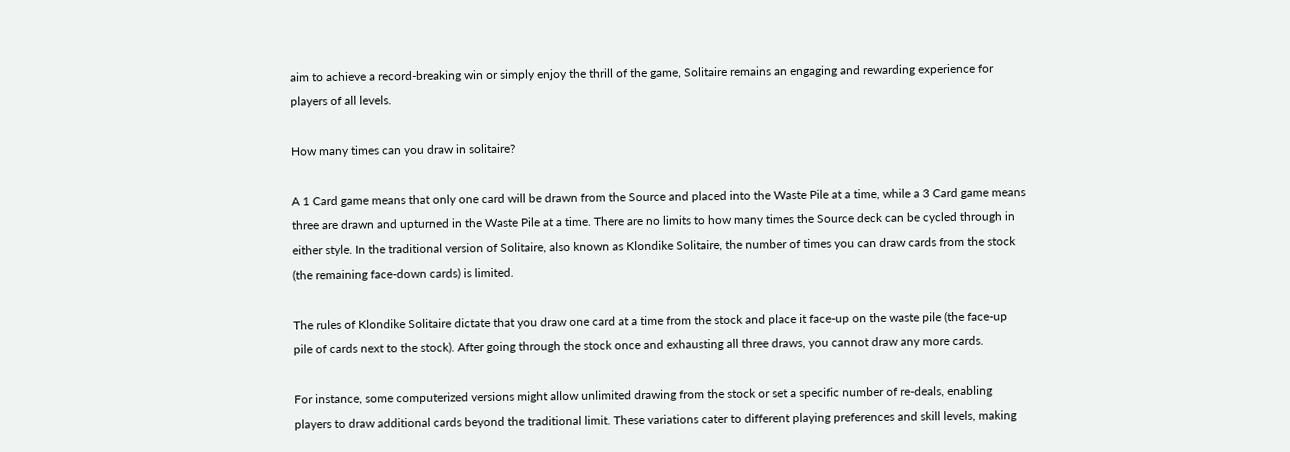aim to achieve a record-breaking win or simply enjoy the thrill of the game, Solitaire remains an engaging and rewarding experience for players of all levels.

How many times can you draw in solitaire?

A 1 Card game means that only one card will be drawn from the Source and placed into the Waste Pile at a time, while a 3 Card game means three are drawn and upturned in the Waste Pile at a time. There are no limits to how many times the Source deck can be cycled through in either style. In the traditional version of Solitaire, also known as Klondike Solitaire, the number of times you can draw cards from the stock (the remaining face-down cards) is limited.

The rules of Klondike Solitaire dictate that you draw one card at a time from the stock and place it face-up on the waste pile (the face-up pile of cards next to the stock). After going through the stock once and exhausting all three draws, you cannot draw any more cards.

For instance, some computerized versions might allow unlimited drawing from the stock or set a specific number of re-deals, enabling players to draw additional cards beyond the traditional limit. These variations cater to different playing preferences and skill levels, making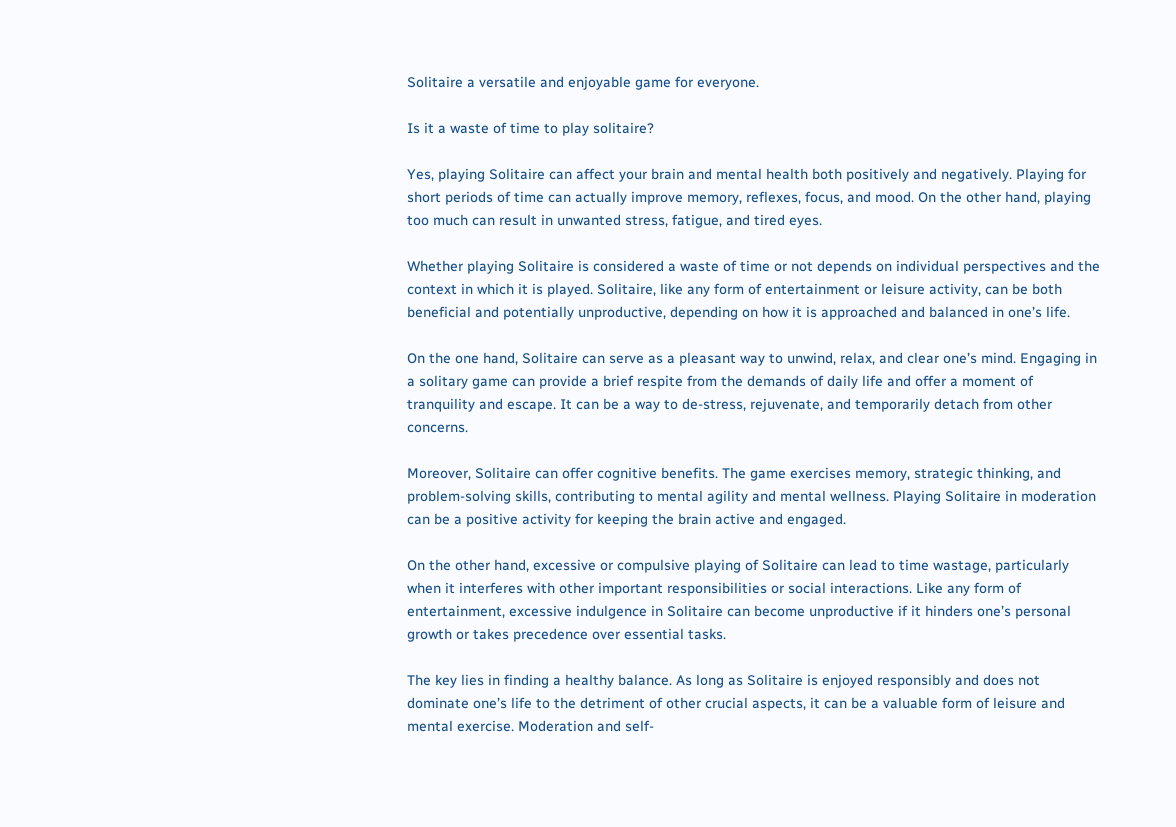Solitaire a versatile and enjoyable game for everyone.

Is it a waste of time to play solitaire?

Yes, playing Solitaire can affect your brain and mental health both positively and negatively. Playing for short periods of time can actually improve memory, reflexes, focus, and mood. On the other hand, playing too much can result in unwanted stress, fatigue, and tired eyes.

Whether playing Solitaire is considered a waste of time or not depends on individual perspectives and the context in which it is played. Solitaire, like any form of entertainment or leisure activity, can be both beneficial and potentially unproductive, depending on how it is approached and balanced in one’s life.

On the one hand, Solitaire can serve as a pleasant way to unwind, relax, and clear one’s mind. Engaging in a solitary game can provide a brief respite from the demands of daily life and offer a moment of tranquility and escape. It can be a way to de-stress, rejuvenate, and temporarily detach from other concerns.

Moreover, Solitaire can offer cognitive benefits. The game exercises memory, strategic thinking, and problem-solving skills, contributing to mental agility and mental wellness. Playing Solitaire in moderation can be a positive activity for keeping the brain active and engaged.

On the other hand, excessive or compulsive playing of Solitaire can lead to time wastage, particularly when it interferes with other important responsibilities or social interactions. Like any form of entertainment, excessive indulgence in Solitaire can become unproductive if it hinders one’s personal growth or takes precedence over essential tasks.

The key lies in finding a healthy balance. As long as Solitaire is enjoyed responsibly and does not dominate one’s life to the detriment of other crucial aspects, it can be a valuable form of leisure and mental exercise. Moderation and self-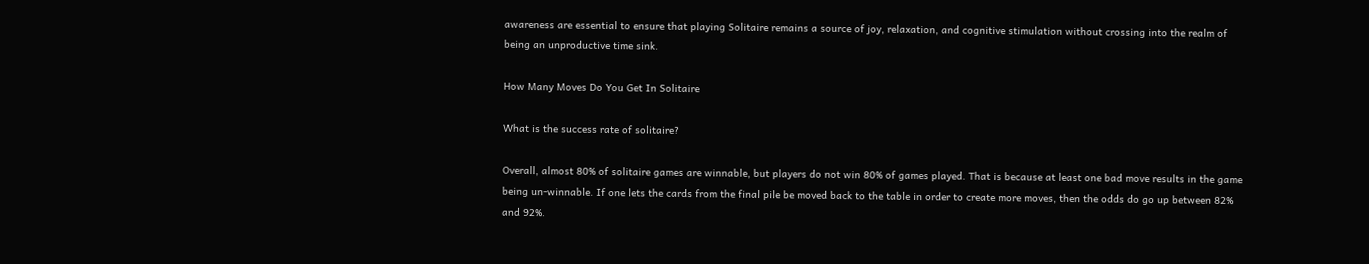awareness are essential to ensure that playing Solitaire remains a source of joy, relaxation, and cognitive stimulation without crossing into the realm of being an unproductive time sink.

How Many Moves Do You Get In Solitaire

What is the success rate of solitaire?

Overall, almost 80% of solitaire games are winnable, but players do not win 80% of games played. That is because at least one bad move results in the game being un-winnable. If one lets the cards from the final pile be moved back to the table in order to create more moves, then the odds do go up between 82% and 92%.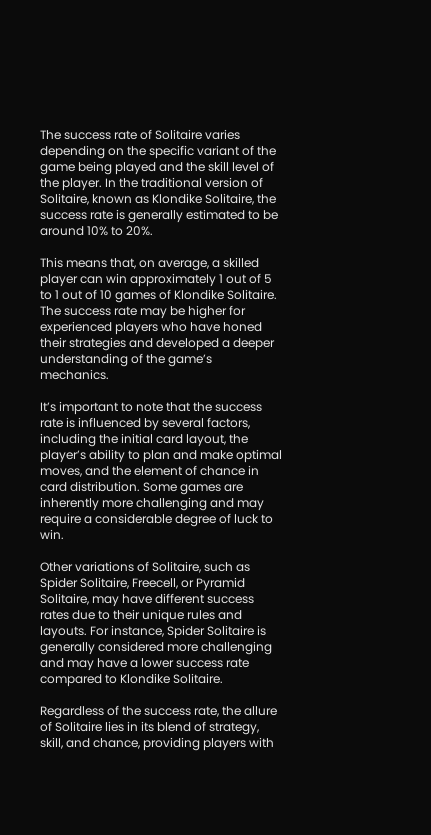The success rate of Solitaire varies depending on the specific variant of the game being played and the skill level of the player. In the traditional version of Solitaire, known as Klondike Solitaire, the success rate is generally estimated to be around 10% to 20%.

This means that, on average, a skilled player can win approximately 1 out of 5 to 1 out of 10 games of Klondike Solitaire. The success rate may be higher for experienced players who have honed their strategies and developed a deeper understanding of the game’s mechanics.

It’s important to note that the success rate is influenced by several factors, including the initial card layout, the player’s ability to plan and make optimal moves, and the element of chance in card distribution. Some games are inherently more challenging and may require a considerable degree of luck to win.

Other variations of Solitaire, such as Spider Solitaire, Freecell, or Pyramid Solitaire, may have different success rates due to their unique rules and layouts. For instance, Spider Solitaire is generally considered more challenging and may have a lower success rate compared to Klondike Solitaire.

Regardless of the success rate, the allure of Solitaire lies in its blend of strategy, skill, and chance, providing players with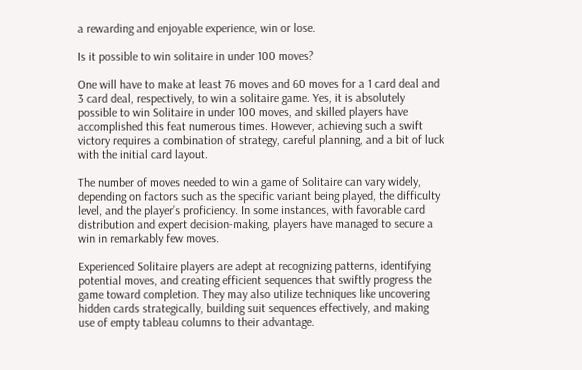a rewarding and enjoyable experience, win or lose.

Is it possible to win solitaire in under 100 moves?

One will have to make at least 76 moves and 60 moves for a 1 card deal and 3 card deal, respectively, to win a solitaire game. Yes, it is absolutely possible to win Solitaire in under 100 moves, and skilled players have accomplished this feat numerous times. However, achieving such a swift victory requires a combination of strategy, careful planning, and a bit of luck with the initial card layout.

The number of moves needed to win a game of Solitaire can vary widely, depending on factors such as the specific variant being played, the difficulty level, and the player’s proficiency. In some instances, with favorable card distribution and expert decision-making, players have managed to secure a win in remarkably few moves.

Experienced Solitaire players are adept at recognizing patterns, identifying potential moves, and creating efficient sequences that swiftly progress the game toward completion. They may also utilize techniques like uncovering hidden cards strategically, building suit sequences effectively, and making use of empty tableau columns to their advantage.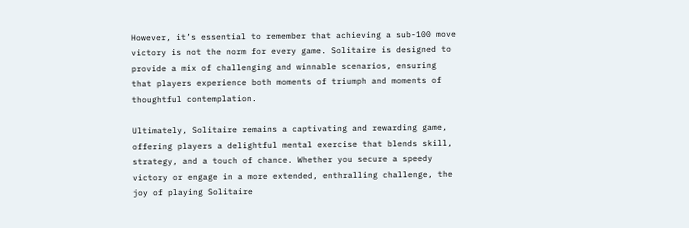However, it’s essential to remember that achieving a sub-100 move victory is not the norm for every game. Solitaire is designed to provide a mix of challenging and winnable scenarios, ensuring that players experience both moments of triumph and moments of thoughtful contemplation.

Ultimately, Solitaire remains a captivating and rewarding game, offering players a delightful mental exercise that blends skill, strategy, and a touch of chance. Whether you secure a speedy victory or engage in a more extended, enthralling challenge, the joy of playing Solitaire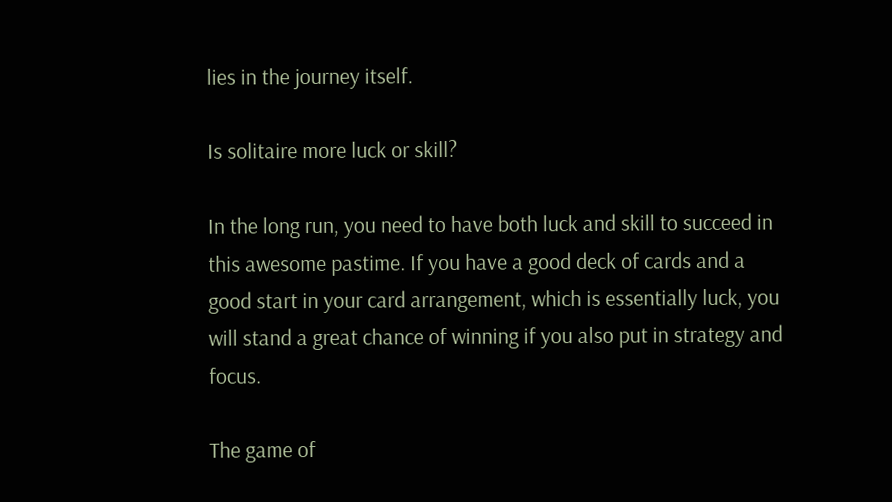lies in the journey itself.

Is solitaire more luck or skill?

In the long run, you need to have both luck and skill to succeed in this awesome pastime. If you have a good deck of cards and a good start in your card arrangement, which is essentially luck, you will stand a great chance of winning if you also put in strategy and focus.

The game of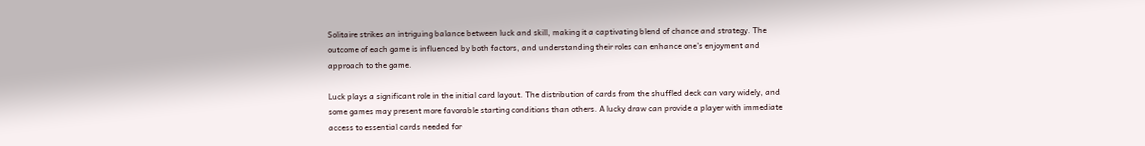Solitaire strikes an intriguing balance between luck and skill, making it a captivating blend of chance and strategy. The outcome of each game is influenced by both factors, and understanding their roles can enhance one’s enjoyment and approach to the game.

Luck plays a significant role in the initial card layout. The distribution of cards from the shuffled deck can vary widely, and some games may present more favorable starting conditions than others. A lucky draw can provide a player with immediate access to essential cards needed for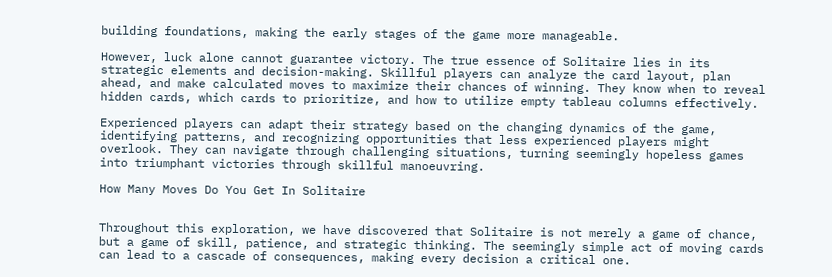building foundations, making the early stages of the game more manageable.

However, luck alone cannot guarantee victory. The true essence of Solitaire lies in its strategic elements and decision-making. Skillful players can analyze the card layout, plan ahead, and make calculated moves to maximize their chances of winning. They know when to reveal hidden cards, which cards to prioritize, and how to utilize empty tableau columns effectively.

Experienced players can adapt their strategy based on the changing dynamics of the game, identifying patterns, and recognizing opportunities that less experienced players might overlook. They can navigate through challenging situations, turning seemingly hopeless games into triumphant victories through skillful manoeuvring.

How Many Moves Do You Get In Solitaire


Throughout this exploration, we have discovered that Solitaire is not merely a game of chance, but a game of skill, patience, and strategic thinking. The seemingly simple act of moving cards can lead to a cascade of consequences, making every decision a critical one.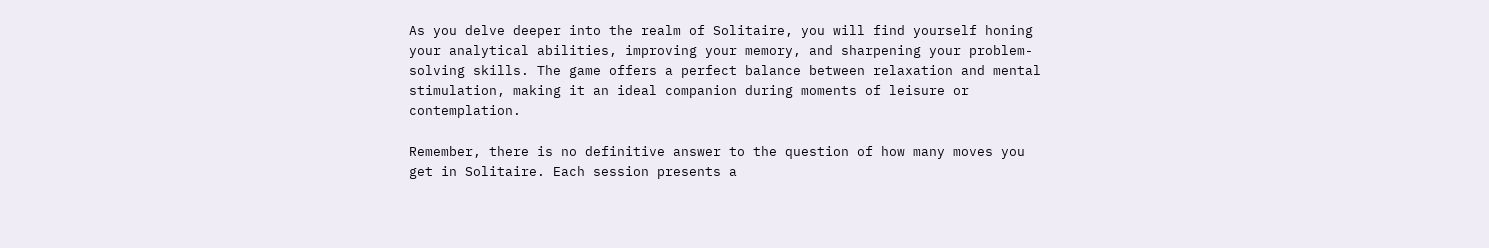As you delve deeper into the realm of Solitaire, you will find yourself honing your analytical abilities, improving your memory, and sharpening your problem-solving skills. The game offers a perfect balance between relaxation and mental stimulation, making it an ideal companion during moments of leisure or contemplation.

Remember, there is no definitive answer to the question of how many moves you get in Solitaire. Each session presents a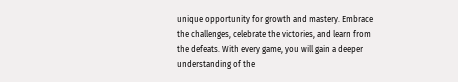unique opportunity for growth and mastery. Embrace the challenges, celebrate the victories, and learn from the defeats. With every game, you will gain a deeper understanding of the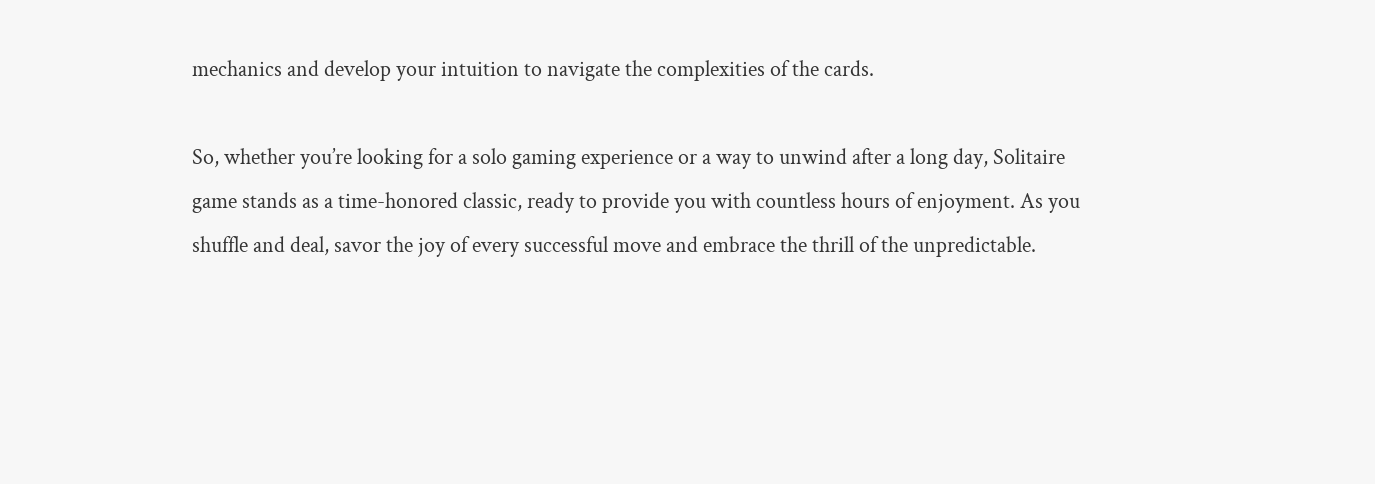mechanics and develop your intuition to navigate the complexities of the cards.

So, whether you’re looking for a solo gaming experience or a way to unwind after a long day, Solitaire game stands as a time-honored classic, ready to provide you with countless hours of enjoyment. As you shuffle and deal, savor the joy of every successful move and embrace the thrill of the unpredictable.